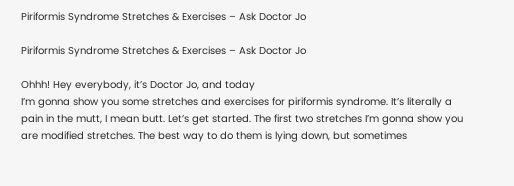Piriformis Syndrome Stretches & Exercises – Ask Doctor Jo

Piriformis Syndrome Stretches & Exercises – Ask Doctor Jo

Ohhh! Hey everybody, it’s Doctor Jo, and today
I’m gonna show you some stretches and exercises for piriformis syndrome. It’s literally a
pain in the mutt, I mean butt. Let’s get started. The first two stretches I’m gonna show you
are modified stretches. The best way to do them is lying down, but sometimes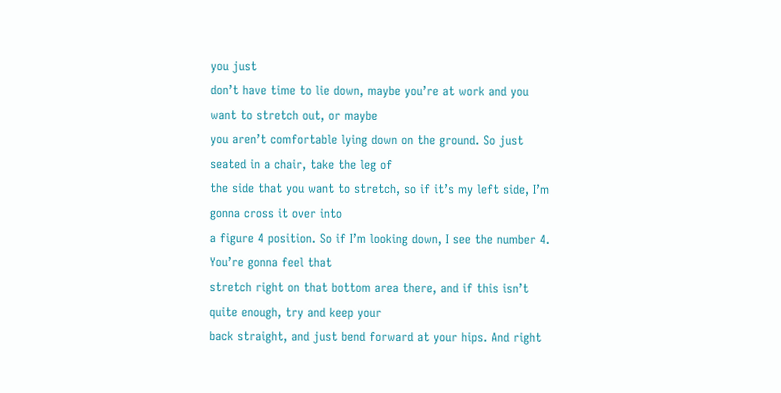you just
don’t have time to lie down, maybe you’re at work and you want to stretch out, or maybe
you aren’t comfortable lying down on the ground. So just seated in a chair, take the leg of
the side that you want to stretch, so if it’s my left side, I’m gonna cross it over into
a figure 4 position. So if I’m looking down, I see the number 4. You’re gonna feel that
stretch right on that bottom area there, and if this isn’t quite enough, try and keep your
back straight, and just bend forward at your hips. And right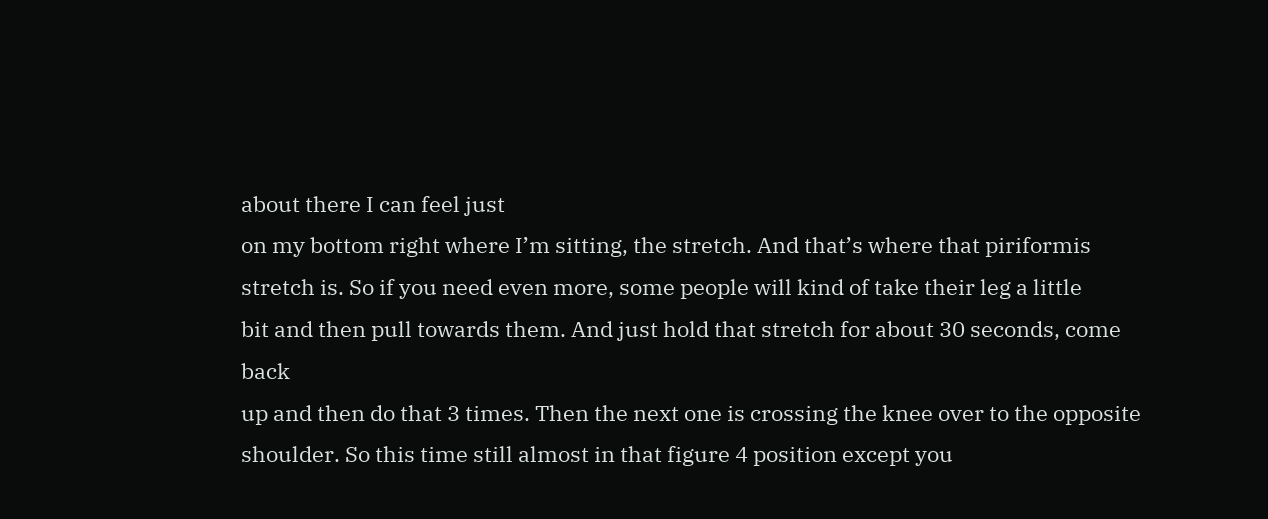about there I can feel just
on my bottom right where I’m sitting, the stretch. And that’s where that piriformis
stretch is. So if you need even more, some people will kind of take their leg a little
bit and then pull towards them. And just hold that stretch for about 30 seconds, come back
up and then do that 3 times. Then the next one is crossing the knee over to the opposite
shoulder. So this time still almost in that figure 4 position except you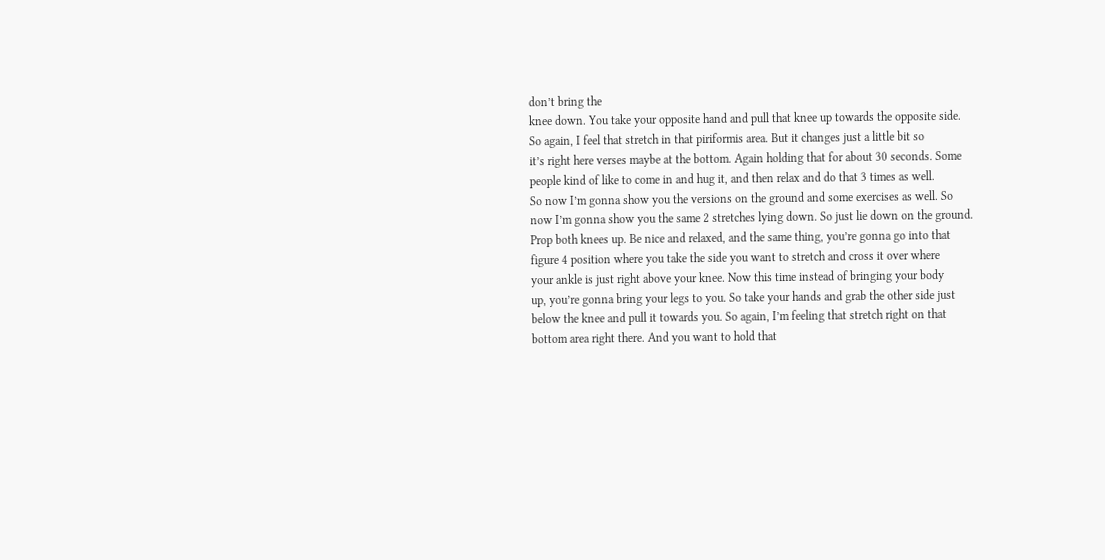don’t bring the
knee down. You take your opposite hand and pull that knee up towards the opposite side.
So again, I feel that stretch in that piriformis area. But it changes just a little bit so
it’s right here verses maybe at the bottom. Again holding that for about 30 seconds. Some
people kind of like to come in and hug it, and then relax and do that 3 times as well.
So now I’m gonna show you the versions on the ground and some exercises as well. So
now I’m gonna show you the same 2 stretches lying down. So just lie down on the ground.
Prop both knees up. Be nice and relaxed, and the same thing, you’re gonna go into that
figure 4 position where you take the side you want to stretch and cross it over where
your ankle is just right above your knee. Now this time instead of bringing your body
up, you’re gonna bring your legs to you. So take your hands and grab the other side just
below the knee and pull it towards you. So again, I’m feeling that stretch right on that
bottom area right there. And you want to hold that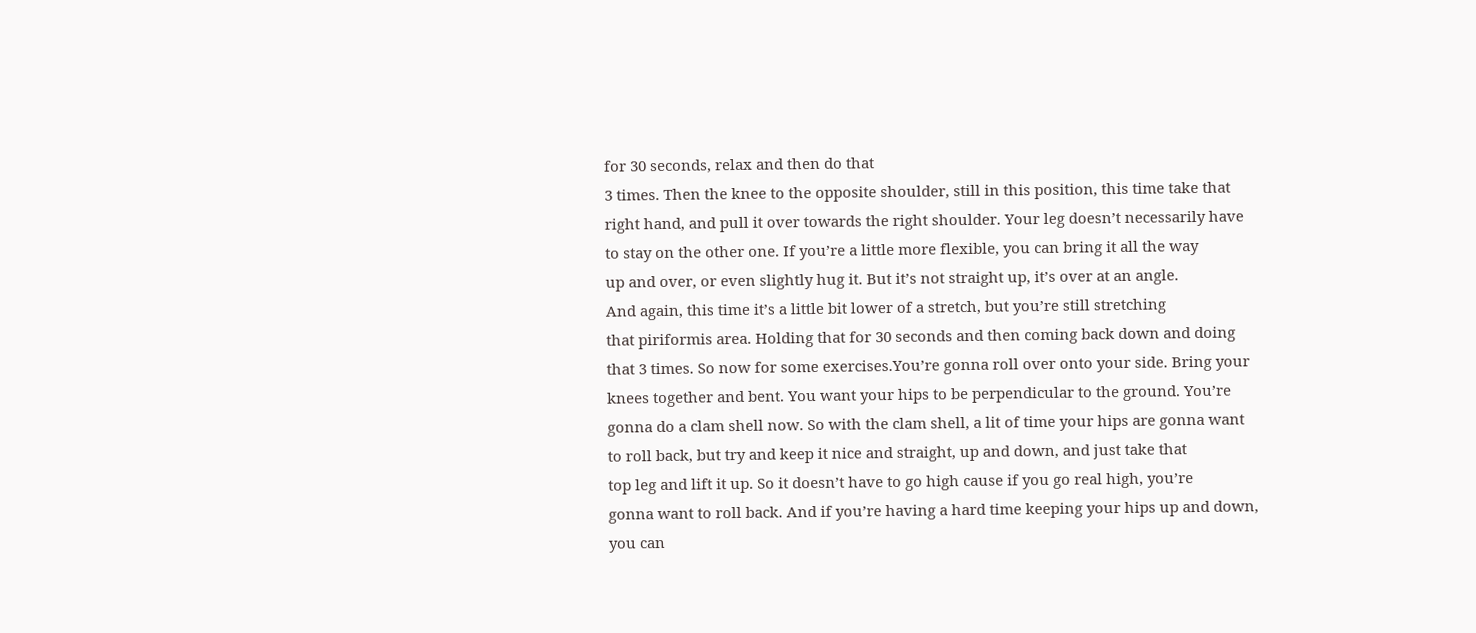for 30 seconds, relax and then do that
3 times. Then the knee to the opposite shoulder, still in this position, this time take that
right hand, and pull it over towards the right shoulder. Your leg doesn’t necessarily have
to stay on the other one. If you’re a little more flexible, you can bring it all the way
up and over, or even slightly hug it. But it’s not straight up, it’s over at an angle.
And again, this time it’s a little bit lower of a stretch, but you’re still stretching
that piriformis area. Holding that for 30 seconds and then coming back down and doing
that 3 times. So now for some exercises.You’re gonna roll over onto your side. Bring your
knees together and bent. You want your hips to be perpendicular to the ground. You’re
gonna do a clam shell now. So with the clam shell, a lit of time your hips are gonna want
to roll back, but try and keep it nice and straight, up and down, and just take that
top leg and lift it up. So it doesn’t have to go high cause if you go real high, you’re
gonna want to roll back. And if you’re having a hard time keeping your hips up and down,
you can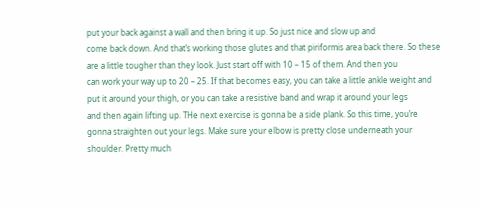put your back against a wall and then bring it up. So just nice and slow up and
come back down. And that’s working those glutes and that piriformis area back there. So these
are a little tougher than they look. Just start off with 10 – 15 of them. And then you
can work your way up to 20 – 25. If that becomes easy, you can take a little ankle weight and
put it around your thigh, or you can take a resistive band and wrap it around your legs
and then again lifting up. THe next exercise is gonna be a side plank. So this time, you’re
gonna straighten out your legs. Make sure your elbow is pretty close underneath your
shoulder. Pretty much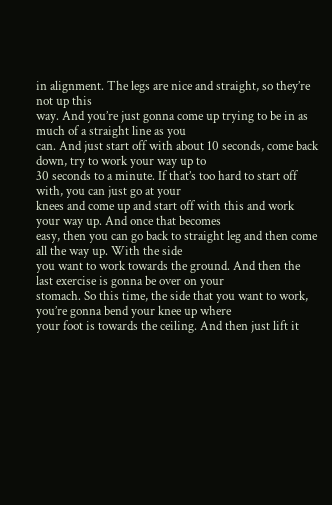in alignment. The legs are nice and straight, so they’re not up this
way. And you’re just gonna come up trying to be in as much of a straight line as you
can. And just start off with about 10 seconds, come back down, try to work your way up to
30 seconds to a minute. If that’s too hard to start off with, you can just go at your
knees and come up and start off with this and work your way up. And once that becomes
easy, then you can go back to straight leg and then come all the way up. With the side
you want to work towards the ground. And then the last exercise is gonna be over on your
stomach. So this time, the side that you want to work, you’re gonna bend your knee up where
your foot is towards the ceiling. And then just lift it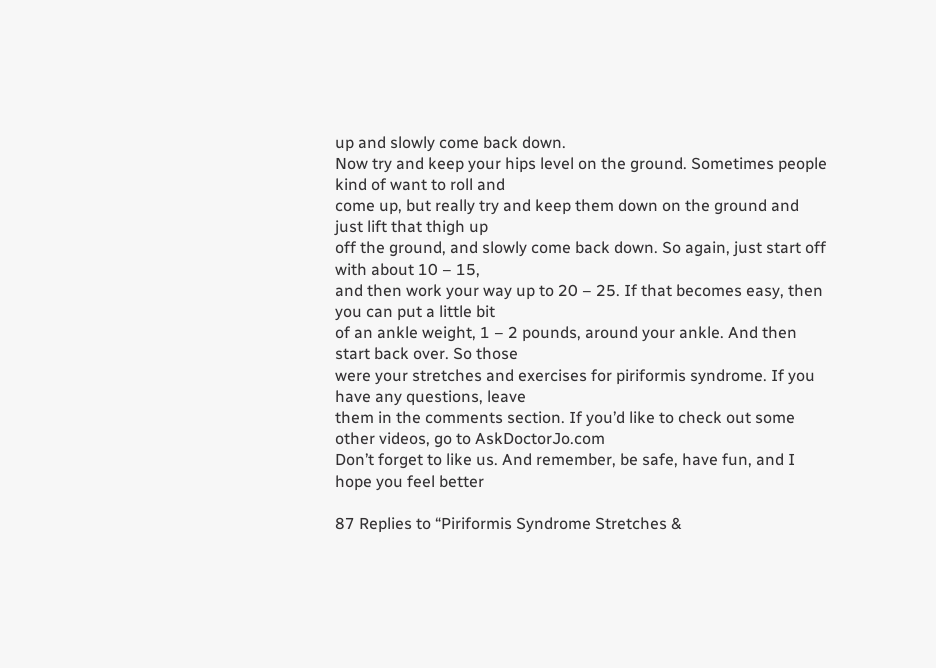up and slowly come back down.
Now try and keep your hips level on the ground. Sometimes people kind of want to roll and
come up, but really try and keep them down on the ground and just lift that thigh up
off the ground, and slowly come back down. So again, just start off with about 10 – 15,
and then work your way up to 20 – 25. If that becomes easy, then you can put a little bit
of an ankle weight, 1 – 2 pounds, around your ankle. And then start back over. So those
were your stretches and exercises for piriformis syndrome. If you have any questions, leave
them in the comments section. If you’d like to check out some other videos, go to AskDoctorJo.com
Don’t forget to like us. And remember, be safe, have fun, and I hope you feel better

87 Replies to “Piriformis Syndrome Stretches &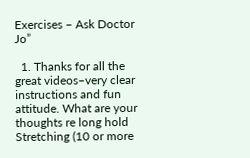Exercises – Ask Doctor Jo”

  1. Thanks for all the great videos–very clear instructions and fun attitude. What are your thoughts re long hold Stretching (10 or more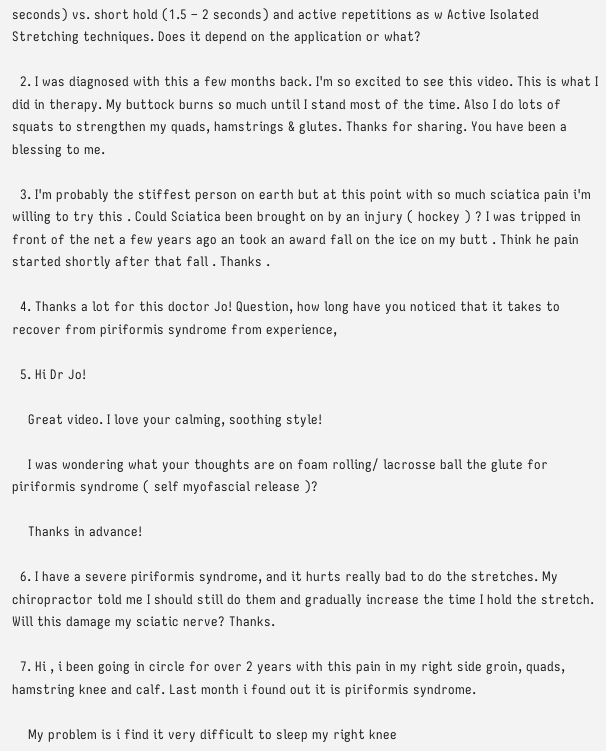seconds) vs. short hold (1.5 – 2 seconds) and active repetitions as w Active Isolated Stretching techniques. Does it depend on the application or what?

  2. I was diagnosed with this a few months back. I'm so excited to see this video. This is what I did in therapy. My buttock burns so much until I stand most of the time. Also I do lots of squats to strengthen my quads, hamstrings & glutes. Thanks for sharing. You have been a blessing to me.

  3. I'm probably the stiffest person on earth but at this point with so much sciatica pain i'm willing to try this . Could Sciatica been brought on by an injury ( hockey ) ? I was tripped in front of the net a few years ago an took an award fall on the ice on my butt . Think he pain started shortly after that fall . Thanks .

  4. Thanks a lot for this doctor Jo! Question, how long have you noticed that it takes to recover from piriformis syndrome from experience,

  5. Hi Dr Jo!

    Great video. I love your calming, soothing style!

    I was wondering what your thoughts are on foam rolling/ lacrosse ball the glute for piriformis syndrome ( self myofascial release )?

    Thanks in advance!

  6. I have a severe piriformis syndrome, and it hurts really bad to do the stretches. My chiropractor told me I should still do them and gradually increase the time I hold the stretch. Will this damage my sciatic nerve? Thanks.

  7. Hi , i been going in circle for over 2 years with this pain in my right side groin, quads, hamstring knee and calf. Last month i found out it is piriformis syndrome.

    My problem is i find it very difficult to sleep my right knee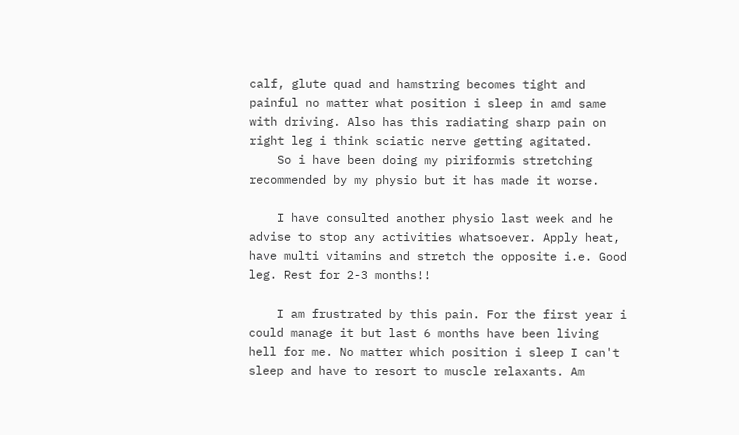calf, glute quad and hamstring becomes tight and painful no matter what position i sleep in amd same with driving. Also has this radiating sharp pain on right leg i think sciatic nerve getting agitated.
    So i have been doing my piriformis stretching recommended by my physio but it has made it worse.

    I have consulted another physio last week and he advise to stop any activities whatsoever. Apply heat, have multi vitamins and stretch the opposite i.e. Good leg. Rest for 2-3 months!!

    I am frustrated by this pain. For the first year i could manage it but last 6 months have been living hell for me. No matter which position i sleep I can't sleep and have to resort to muscle relaxants. Am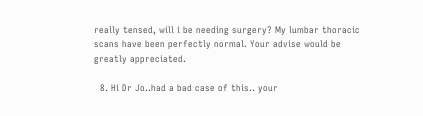really tensed, will i be needing surgery? My lumbar thoracic scans have been perfectly normal. Your advise would be greatly appreciated.

  8. Hi Dr Jo..had a bad case of this.. your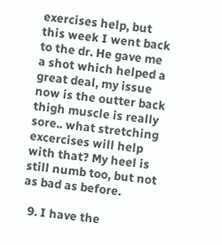exercises help, but this week I went back to the dr. He gave me a shot which helped a great deal, my issue now is the outter back thigh muscle is really sore.. what stretching excercises will help with that? My heel is still numb too, but not as bad as before.

  9. I have the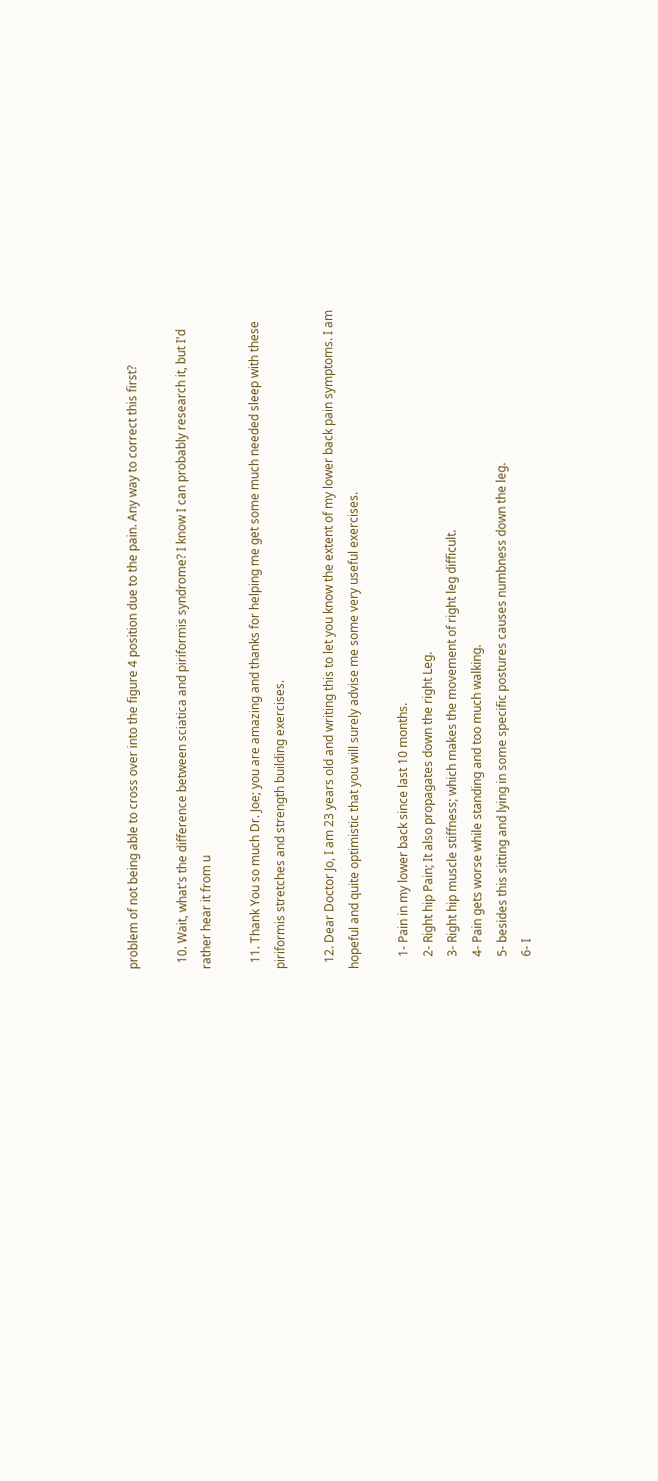problem of not being able to cross over into the figure 4 position due to the pain. Any way to correct this first?

  10. Wait, what's the difference between sciatica and piriformis syndrome? I know I can probably research it, but I'd rather hear it from u

  11. Thank You so much Dr. Joe; you are amazing and thanks for helping me get some much needed sleep with these piriformis stretches and strength building exercises.

  12. Dear Doctor Jo, I am 23 years old and writing this to let you know the extent of my lower back pain symptoms. I am hopeful and quite optimistic that you will surely advise me some very useful exercises.

    1- Pain in my lower back since last 10 months.
    2- Right hip Pain; It also propagates down the right Leg.
    3- Right hip muscle stiffness; which makes the movement of right leg difficult.
    4- Pain gets worse while standing and too much walking.
    5- besides this sitting and lying in some specific postures causes numbness down the leg.
    6- I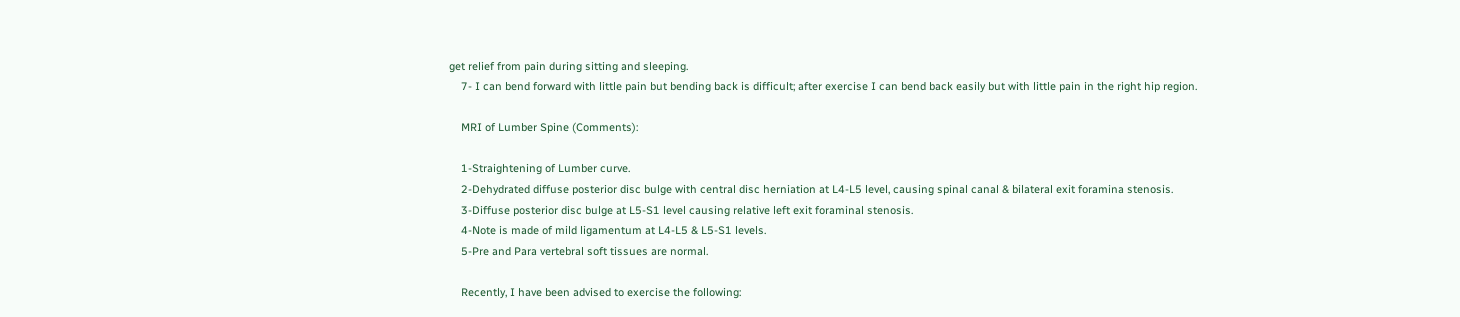get relief from pain during sitting and sleeping.
    7- I can bend forward with little pain but bending back is difficult; after exercise I can bend back easily but with little pain in the right hip region.

    MRI of Lumber Spine (Comments):

    1-Straightening of Lumber curve.
    2-Dehydrated diffuse posterior disc bulge with central disc herniation at L4-L5 level, causing spinal canal & bilateral exit foramina stenosis.
    3-Diffuse posterior disc bulge at L5-S1 level causing relative left exit foraminal stenosis.
    4-Note is made of mild ligamentum at L4-L5 & L5-S1 levels.
    5-Pre and Para vertebral soft tissues are normal.

    Recently, I have been advised to exercise the following: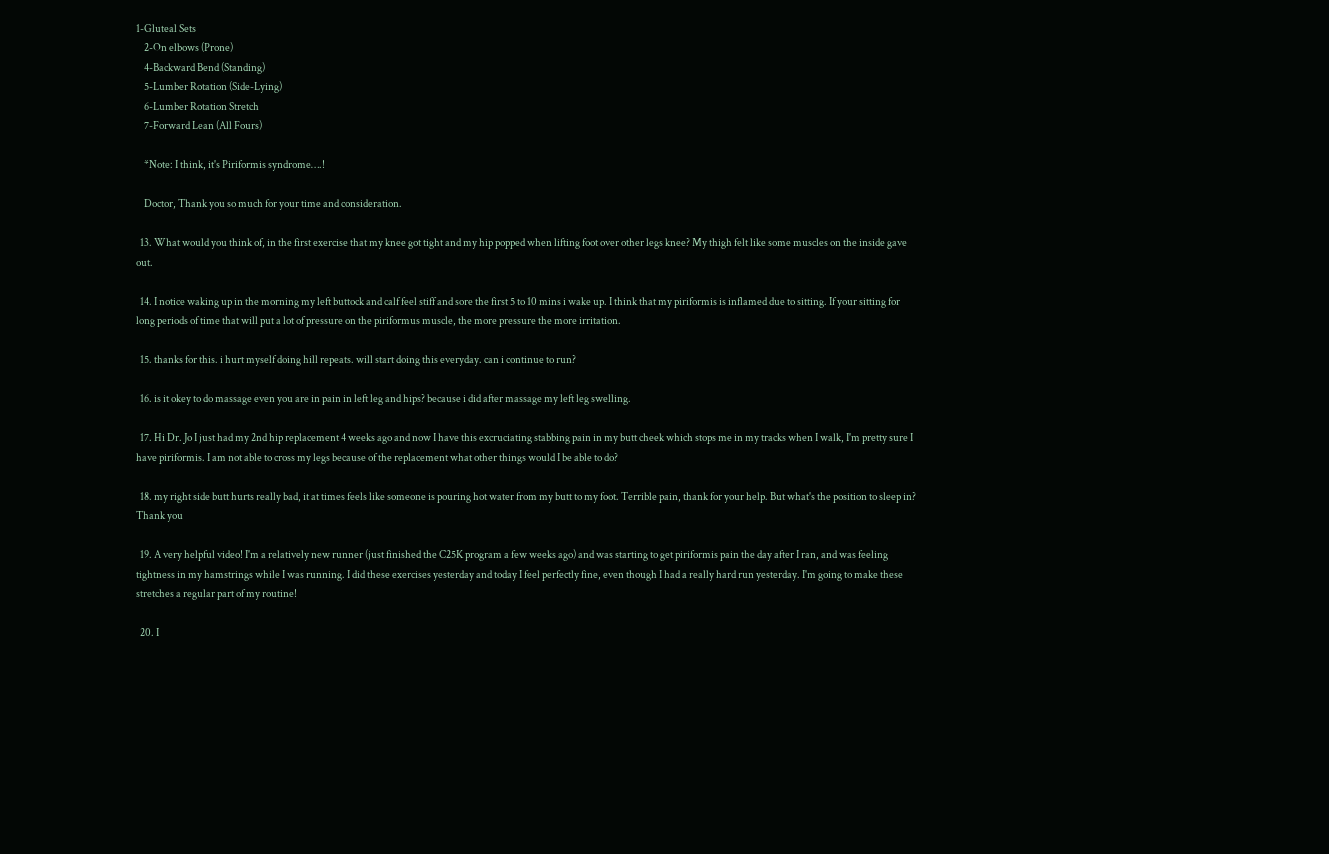1-Gluteal Sets
    2-On elbows (Prone)
    4-Backward Bend (Standing)
    5-Lumber Rotation (Side-Lying)
    6-Lumber Rotation Stretch
    7-Forward Lean (All Fours)

    *Note: I think, it's Piriformis syndrome….!

    Doctor, Thank you so much for your time and consideration.

  13. What would you think of, in the first exercise that my knee got tight and my hip popped when lifting foot over other legs knee? My thigh felt like some muscles on the inside gave out.

  14. I notice waking up in the morning my left buttock and calf feel stiff and sore the first 5 to 10 mins i wake up. I think that my piriformis is inflamed due to sitting. If your sitting for long periods of time that will put a lot of pressure on the piriformus muscle, the more pressure the more irritation.

  15. thanks for this. i hurt myself doing hill repeats. will start doing this everyday. can i continue to run?

  16. is it okey to do massage even you are in pain in left leg and hips? because i did after massage my left leg swelling.

  17. Hi Dr. Jo I just had my 2nd hip replacement 4 weeks ago and now I have this excruciating stabbing pain in my butt cheek which stops me in my tracks when I walk, I'm pretty sure I have piriformis. I am not able to cross my legs because of the replacement what other things would I be able to do?

  18. my right side butt hurts really bad, it at times feels like someone is pouring hot water from my butt to my foot. Terrible pain, thank for your help. But what's the position to sleep in? Thank you

  19. A very helpful video! I'm a relatively new runner (just finished the C25K program a few weeks ago) and was starting to get piriformis pain the day after I ran, and was feeling tightness in my hamstrings while I was running. I did these exercises yesterday and today I feel perfectly fine, even though I had a really hard run yesterday. I'm going to make these stretches a regular part of my routine!

  20. I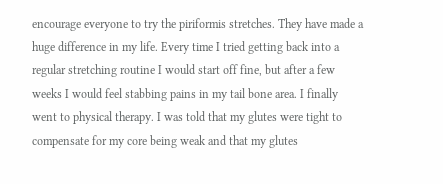encourage everyone to try the piriformis stretches. They have made a huge difference in my life. Every time I tried getting back into a regular stretching routine I would start off fine, but after a few weeks I would feel stabbing pains in my tail bone area. I finally went to physical therapy. I was told that my glutes were tight to compensate for my core being weak and that my glutes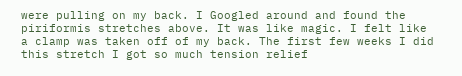were pulling on my back. I Googled around and found the piriformis stretches above. It was like magic. I felt like a clamp was taken off of my back. The first few weeks I did this stretch I got so much tension relief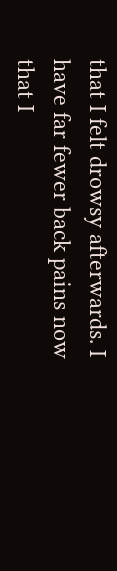that I felt drowsy afterwards. I have far fewer back pains now that I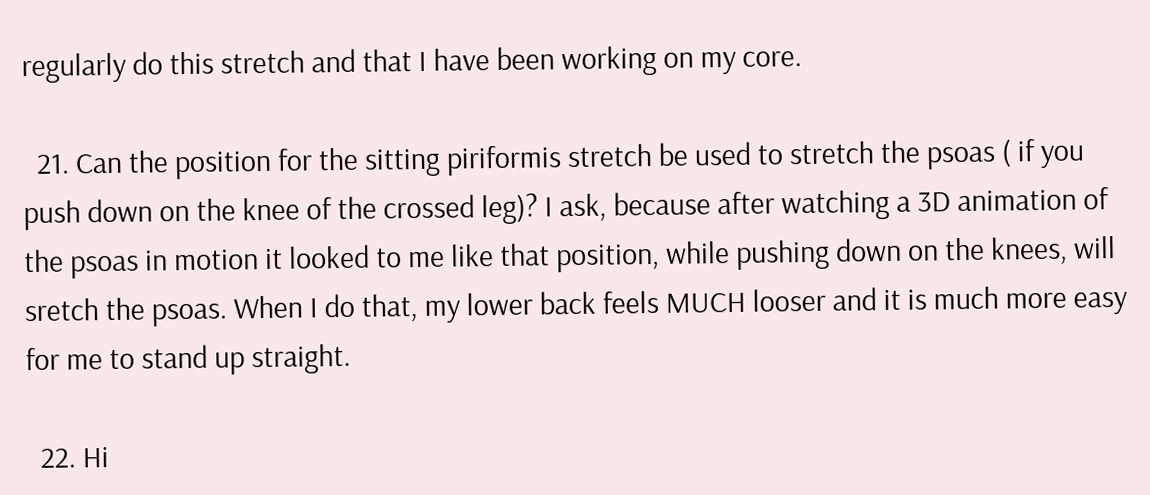regularly do this stretch and that I have been working on my core.

  21. Can the position for the sitting piriformis stretch be used to stretch the psoas ( if you push down on the knee of the crossed leg)? I ask, because after watching a 3D animation of the psoas in motion it looked to me like that position, while pushing down on the knees, will sretch the psoas. When I do that, my lower back feels MUCH looser and it is much more easy for me to stand up straight.

  22. Hi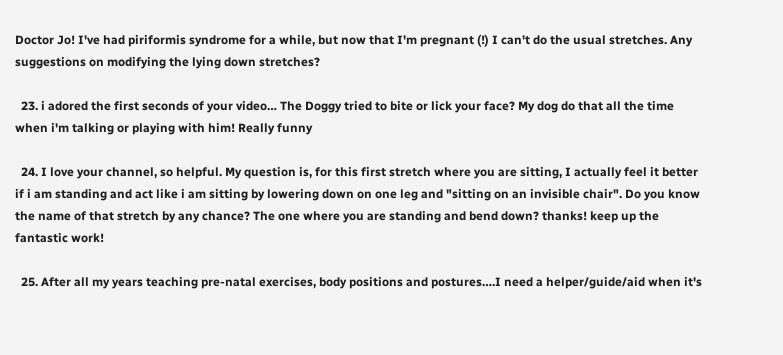Doctor Jo! I've had piriformis syndrome for a while, but now that I'm pregnant (!) I can't do the usual stretches. Any suggestions on modifying the lying down stretches?

  23. i adored the first seconds of your video… The Doggy tried to bite or lick your face? My dog do that all the time when i'm talking or playing with him! Really funny

  24. I love your channel, so helpful. My question is, for this first stretch where you are sitting, I actually feel it better if i am standing and act like i am sitting by lowering down on one leg and "sitting on an invisible chair". Do you know the name of that stretch by any chance? The one where you are standing and bend down? thanks! keep up the fantastic work!

  25. After all my years teaching pre-natal exercises, body positions and postures….I need a helper/guide/aid when it's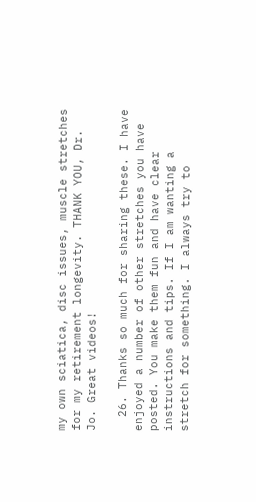my own sciatica, disc issues, muscle stretches for my retirement longevity. THANK YOU, Dr. Jo. Great videos!

  26. Thanks so much for sharing these. I have enjoyed a number of other stretches you have posted. You make them fun and have clear instructions and tips. If I am wanting a stretch for something. I always try to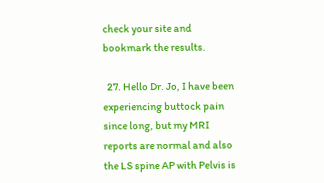check your site and bookmark the results.

  27. Hello Dr. Jo, I have been experiencing buttock pain since long, but my MRI reports are normal and also the LS spine AP with Pelvis is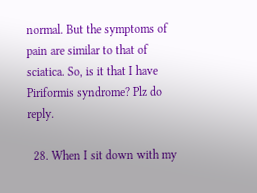normal. But the symptoms of pain are similar to that of sciatica. So, is it that I have Piriformis syndrome? Plz do reply.

  28. When I sit down with my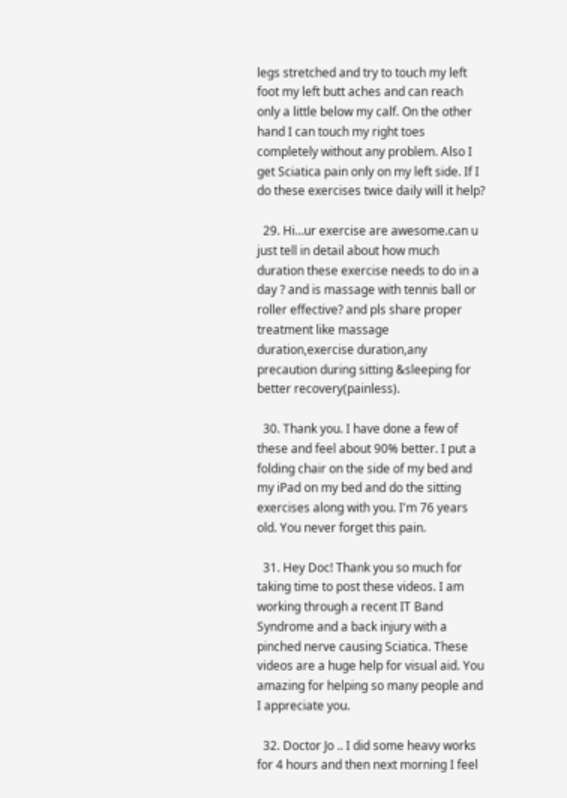legs stretched and try to touch my left foot my left butt aches and can reach only a little below my calf. On the other hand I can touch my right toes completely without any problem. Also I get Sciatica pain only on my left side. If I do these exercises twice daily will it help?

  29. Hi…ur exercise are awesome.can u just tell in detail about how much duration these exercise needs to do in a day ? and is massage with tennis ball or roller effective? and pls share proper treatment like massage duration,exercise duration,any precaution during sitting &sleeping for better recovery(painless).

  30. Thank you. I have done a few of these and feel about 90% better. I put a folding chair on the side of my bed and my iPad on my bed and do the sitting exercises along with you. I'm 76 years old. You never forget this pain.

  31. Hey Doc! Thank you so much for taking time to post these videos. I am working through a recent IT Band Syndrome and a back injury with a pinched nerve causing Sciatica. These videos are a huge help for visual aid. You amazing for helping so many people and I appreciate you.

  32. Doctor Jo .. I did some heavy works for 4 hours and then next morning I feel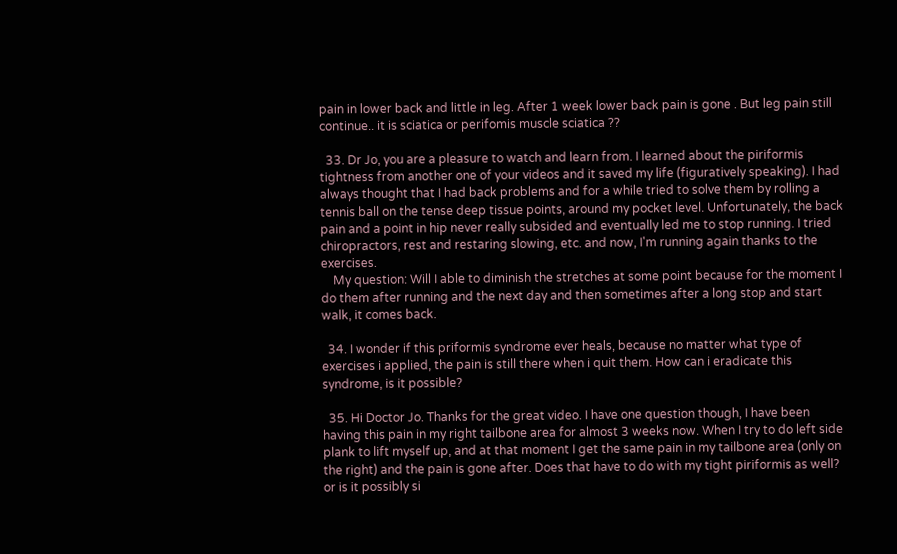pain in lower back and little in leg. After 1 week lower back pain is gone . But leg pain still continue.. it is sciatica or perifomis muscle sciatica ??

  33. Dr Jo, you are a pleasure to watch and learn from. I learned about the piriformis tightness from another one of your videos and it saved my life (figuratively speaking). I had always thought that I had back problems and for a while tried to solve them by rolling a tennis ball on the tense deep tissue points, around my pocket level. Unfortunately, the back pain and a point in hip never really subsided and eventually led me to stop running. I tried chiropractors, rest and restaring slowing, etc. and now, I'm running again thanks to the exercises.
    My question: Will I able to diminish the stretches at some point because for the moment I do them after running and the next day and then sometimes after a long stop and start walk, it comes back.

  34. I wonder if this priformis syndrome ever heals, because no matter what type of exercises i applied, the pain is still there when i quit them. How can i eradicate this syndrome, is it possible?

  35. Hi Doctor Jo. Thanks for the great video. I have one question though, I have been having this pain in my right tailbone area for almost 3 weeks now. When I try to do left side plank to lift myself up, and at that moment I get the same pain in my tailbone area (only on the right) and the pain is gone after. Does that have to do with my tight piriformis as well? or is it possibly si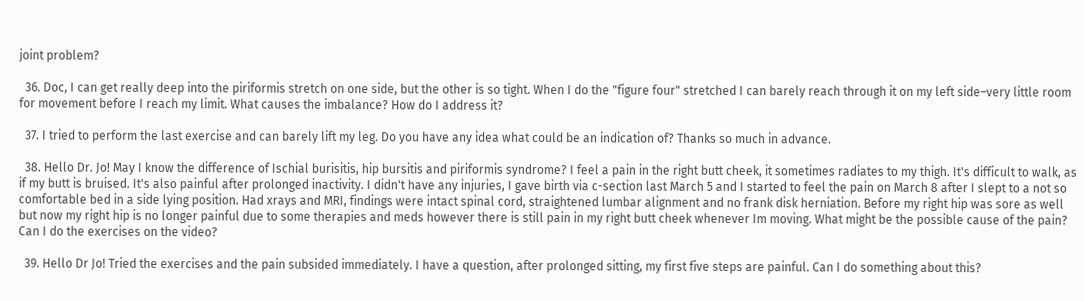joint problem?

  36. Doc, I can get really deep into the piriformis stretch on one side, but the other is so tight. When I do the "figure four" stretched I can barely reach through it on my left side–very little room for movement before I reach my limit. What causes the imbalance? How do I address it?

  37. I tried to perform the last exercise and can barely lift my leg. Do you have any idea what could be an indication of? Thanks so much in advance.

  38. Hello Dr. Jo! May I know the difference of Ischial burisitis, hip bursitis and piriformis syndrome? I feel a pain in the right butt cheek, it sometimes radiates to my thigh. It's difficult to walk, as if my butt is bruised. It's also painful after prolonged inactivity. I didn't have any injuries, I gave birth via c-section last March 5 and I started to feel the pain on March 8 after I slept to a not so comfortable bed in a side lying position. Had xrays and MRI, findings were intact spinal cord, straightened lumbar alignment and no frank disk herniation. Before my right hip was sore as well but now my right hip is no longer painful due to some therapies and meds however there is still pain in my right butt cheek whenever Im moving. What might be the possible cause of the pain? Can I do the exercises on the video?

  39. Hello Dr Jo! Tried the exercises and the pain subsided immediately. I have a question, after prolonged sitting, my first five steps are painful. Can I do something about this?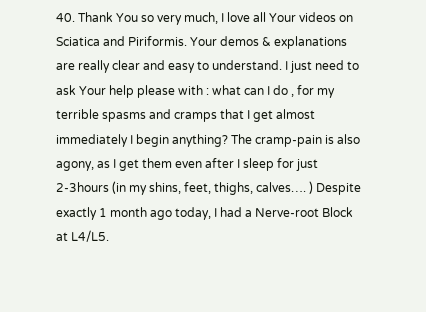40. Thank You so very much, I love all Your videos on Sciatica and Piriformis. Your demos & explanations are really clear and easy to understand. I just need to ask Your help please with : what can I do , for my terrible spasms and cramps that I get almost immediately I begin anything? The cramp-pain is also agony, as I get them even after I sleep for just 2-3hours (in my shins, feet, thighs, calves…. ) Despite exactly 1 month ago today, I had a Nerve-root Block at L4/L5.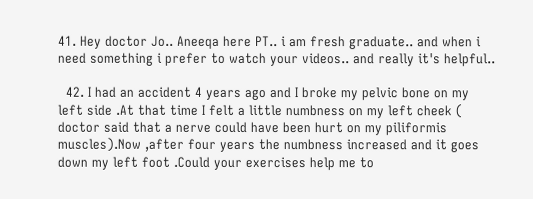41. Hey doctor Jo.. Aneeqa here PT.. i am fresh graduate.. and when i need something i prefer to watch your videos.. and really it's helpful..

  42. I had an accident 4 years ago and I broke my pelvic bone on my left side .At that time I felt a little numbness on my left cheek ( doctor said that a nerve could have been hurt on my piliformis muscles).Now ,after four years the numbness increased and it goes down my left foot .Could your exercises help me to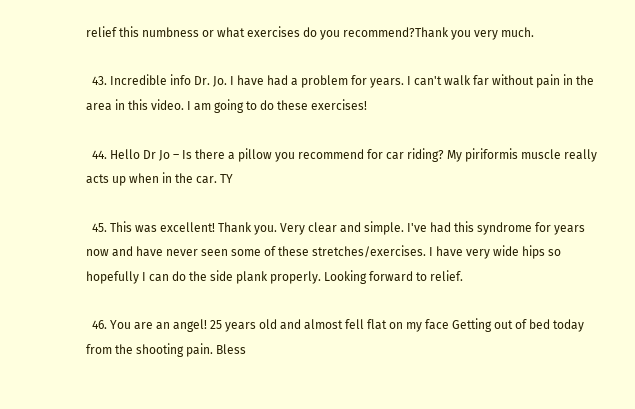relief this numbness or what exercises do you recommend?Thank you very much.

  43. Incredible info Dr. Jo. I have had a problem for years. I can't walk far without pain in the area in this video. I am going to do these exercises!

  44. Hello Dr Jo – Is there a pillow you recommend for car riding? My piriformis muscle really acts up when in the car. TY

  45. This was excellent! Thank you. Very clear and simple. I've had this syndrome for years now and have never seen some of these stretches/exercises. I have very wide hips so hopefully I can do the side plank properly. Looking forward to relief.

  46. You are an angel! 25 years old and almost fell flat on my face Getting out of bed today from the shooting pain. Bless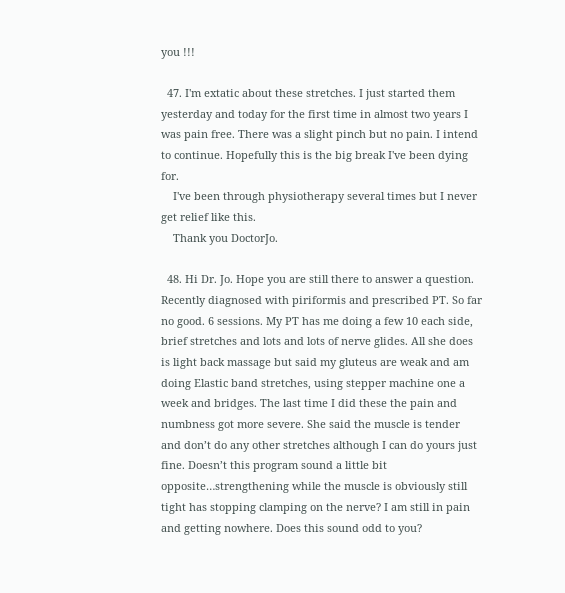you !!!

  47. I'm extatic about these stretches. I just started them yesterday and today for the first time in almost two years I was pain free. There was a slight pinch but no pain. I intend to continue. Hopefully this is the big break I've been dying for.
    I've been through physiotherapy several times but I never get relief like this.
    Thank you DoctorJo.

  48. Hi Dr. Jo. Hope you are still there to answer a question. Recently diagnosed with piriformis and prescribed PT. So far no good. 6 sessions. My PT has me doing a few 10 each side, brief stretches and lots and lots of nerve glides. All she does is light back massage but said my gluteus are weak and am doing Elastic band stretches, using stepper machine one a week and bridges. The last time I did these the pain and numbness got more severe. She said the muscle is tender and don’t do any other stretches although I can do yours just fine. Doesn’t this program sound a little bit opposite…strengthening while the muscle is obviously still tight has stopping clamping on the nerve? I am still in pain and getting nowhere. Does this sound odd to you?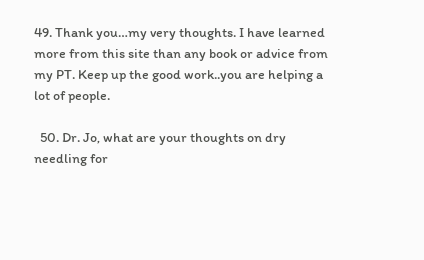49. Thank you…my very thoughts. I have learned more from this site than any book or advice from my PT. Keep up the good work..you are helping a lot of people.

  50. Dr. Jo, what are your thoughts on dry needling for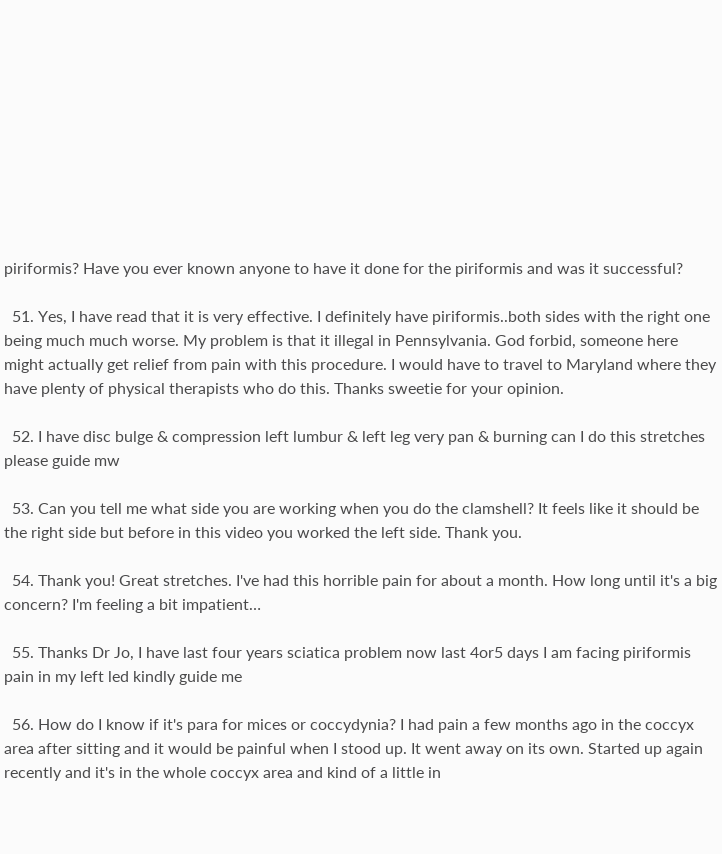piriformis? Have you ever known anyone to have it done for the piriformis and was it successful?

  51. Yes, I have read that it is very effective. I definitely have piriformis..both sides with the right one being much much worse. My problem is that it illegal in Pennsylvania. God forbid, someone here might actually get relief from pain with this procedure. I would have to travel to Maryland where they have plenty of physical therapists who do this. Thanks sweetie for your opinion.

  52. I have disc bulge & compression left lumbur & left leg very pan & burning can I do this stretches please guide mw

  53. Can you tell me what side you are working when you do the clamshell? It feels like it should be the right side but before in this video you worked the left side. Thank you.

  54. Thank you! Great stretches. I've had this horrible pain for about a month. How long until it's a big concern? I'm feeling a bit impatient…

  55. Thanks Dr Jo, I have last four years sciatica problem now last 4or5 days I am facing piriformis pain in my left led kindly guide me

  56. How do I know if it's para for mices or coccydynia? I had pain a few months ago in the coccyx area after sitting and it would be painful when I stood up. It went away on its own. Started up again recently and it's in the whole coccyx area and kind of a little in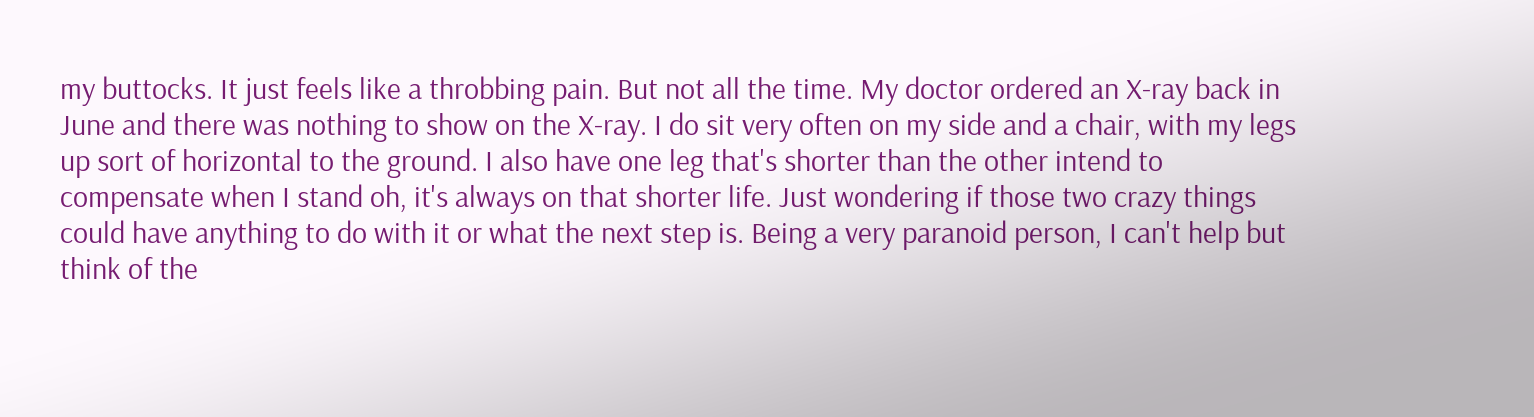my buttocks. It just feels like a throbbing pain. But not all the time. My doctor ordered an X-ray back in June and there was nothing to show on the X-ray. I do sit very often on my side and a chair, with my legs up sort of horizontal to the ground. I also have one leg that's shorter than the other intend to compensate when I stand oh, it's always on that shorter life. Just wondering if those two crazy things could have anything to do with it or what the next step is. Being a very paranoid person, I can't help but think of the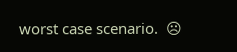worst case scenario.  ☹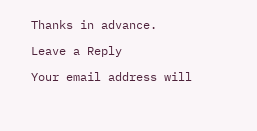Thanks in advance.

Leave a Reply

Your email address will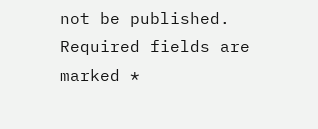not be published. Required fields are marked *